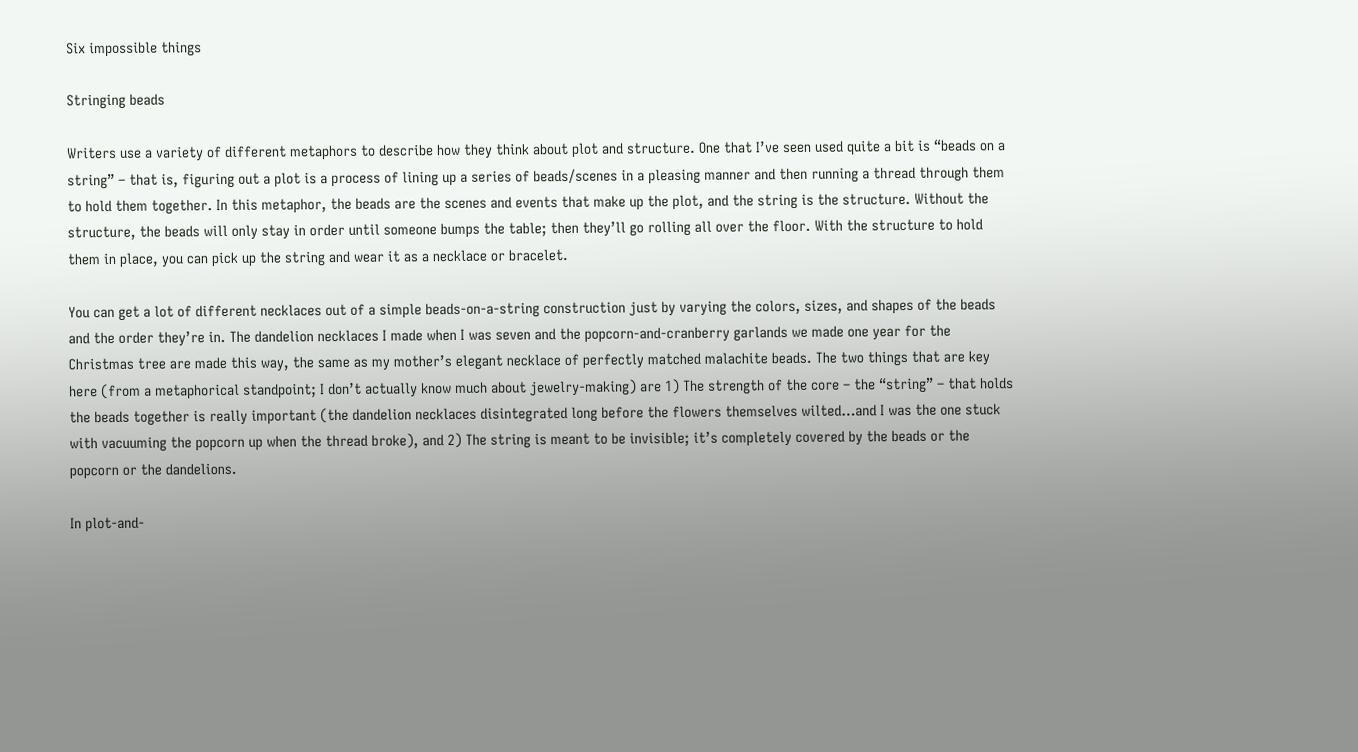Six impossible things

Stringing beads

Writers use a variety of different metaphors to describe how they think about plot and structure. One that I’ve seen used quite a bit is “beads on a string” – that is, figuring out a plot is a process of lining up a series of beads/scenes in a pleasing manner and then running a thread through them to hold them together. In this metaphor, the beads are the scenes and events that make up the plot, and the string is the structure. Without the structure, the beads will only stay in order until someone bumps the table; then they’ll go rolling all over the floor. With the structure to hold them in place, you can pick up the string and wear it as a necklace or bracelet.

You can get a lot of different necklaces out of a simple beads-on-a-string construction just by varying the colors, sizes, and shapes of the beads and the order they’re in. The dandelion necklaces I made when I was seven and the popcorn-and-cranberry garlands we made one year for the Christmas tree are made this way, the same as my mother’s elegant necklace of perfectly matched malachite beads. The two things that are key here (from a metaphorical standpoint; I don’t actually know much about jewelry-making) are 1) The strength of the core – the “string” – that holds the beads together is really important (the dandelion necklaces disintegrated long before the flowers themselves wilted…and I was the one stuck with vacuuming the popcorn up when the thread broke), and 2) The string is meant to be invisible; it’s completely covered by the beads or the popcorn or the dandelions.

In plot-and-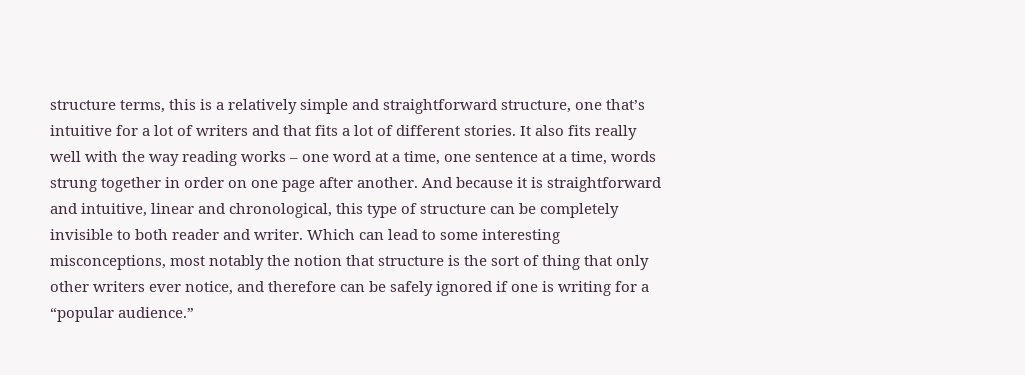structure terms, this is a relatively simple and straightforward structure, one that’s intuitive for a lot of writers and that fits a lot of different stories. It also fits really well with the way reading works – one word at a time, one sentence at a time, words strung together in order on one page after another. And because it is straightforward and intuitive, linear and chronological, this type of structure can be completely invisible to both reader and writer. Which can lead to some interesting misconceptions, most notably the notion that structure is the sort of thing that only other writers ever notice, and therefore can be safely ignored if one is writing for a “popular audience.”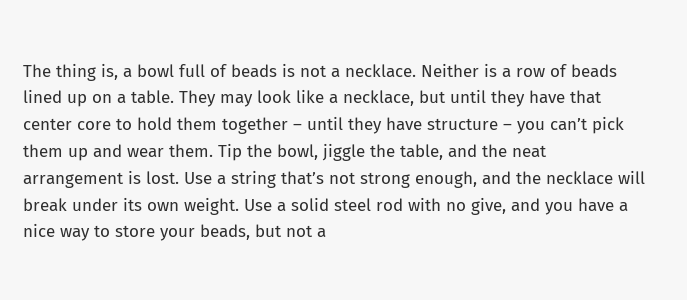The thing is, a bowl full of beads is not a necklace. Neither is a row of beads lined up on a table. They may look like a necklace, but until they have that center core to hold them together – until they have structure – you can’t pick them up and wear them. Tip the bowl, jiggle the table, and the neat arrangement is lost. Use a string that’s not strong enough, and the necklace will break under its own weight. Use a solid steel rod with no give, and you have a nice way to store your beads, but not a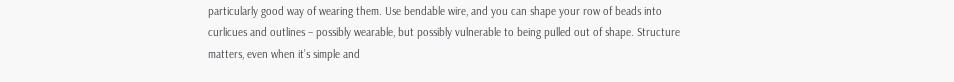particularly good way of wearing them. Use bendable wire, and you can shape your row of beads into curlicues and outlines – possibly wearable, but possibly vulnerable to being pulled out of shape. Structure matters, even when it’s simple and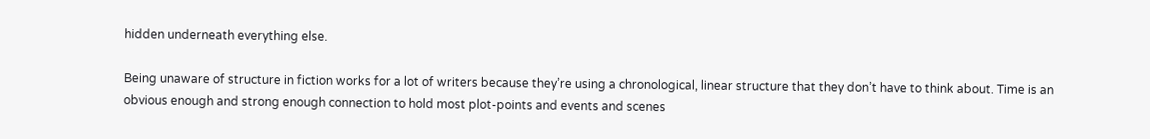hidden underneath everything else.

Being unaware of structure in fiction works for a lot of writers because they’re using a chronological, linear structure that they don’t have to think about. Time is an obvious enough and strong enough connection to hold most plot-points and events and scenes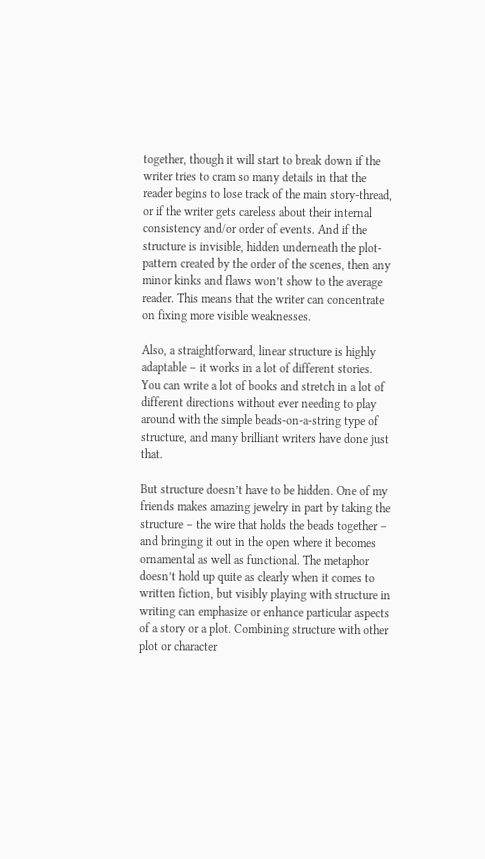together, though it will start to break down if the writer tries to cram so many details in that the reader begins to lose track of the main story-thread, or if the writer gets careless about their internal consistency and/or order of events. And if the structure is invisible, hidden underneath the plot-pattern created by the order of the scenes, then any minor kinks and flaws won’t show to the average reader. This means that the writer can concentrate on fixing more visible weaknesses.

Also, a straightforward, linear structure is highly adaptable – it works in a lot of different stories. You can write a lot of books and stretch in a lot of different directions without ever needing to play around with the simple beads-on-a-string type of structure, and many brilliant writers have done just that.

But structure doesn’t have to be hidden. One of my friends makes amazing jewelry in part by taking the structure – the wire that holds the beads together – and bringing it out in the open where it becomes ornamental as well as functional. The metaphor doesn’t hold up quite as clearly when it comes to written fiction, but visibly playing with structure in writing can emphasize or enhance particular aspects of a story or a plot. Combining structure with other plot or character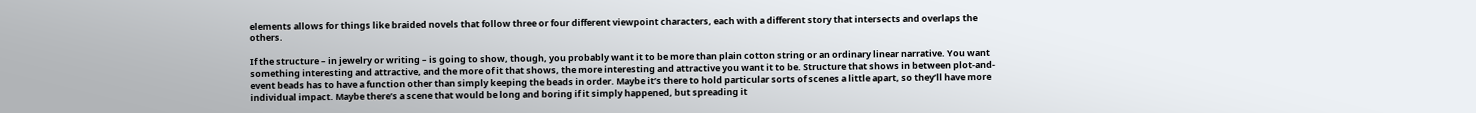elements allows for things like braided novels that follow three or four different viewpoint characters, each with a different story that intersects and overlaps the others.

If the structure – in jewelry or writing – is going to show, though, you probably want it to be more than plain cotton string or an ordinary linear narrative. You want something interesting and attractive, and the more of it that shows, the more interesting and attractive you want it to be. Structure that shows in between plot-and-event beads has to have a function other than simply keeping the beads in order. Maybe it’s there to hold particular sorts of scenes a little apart, so they’ll have more individual impact. Maybe there’s a scene that would be long and boring if it simply happened, but spreading it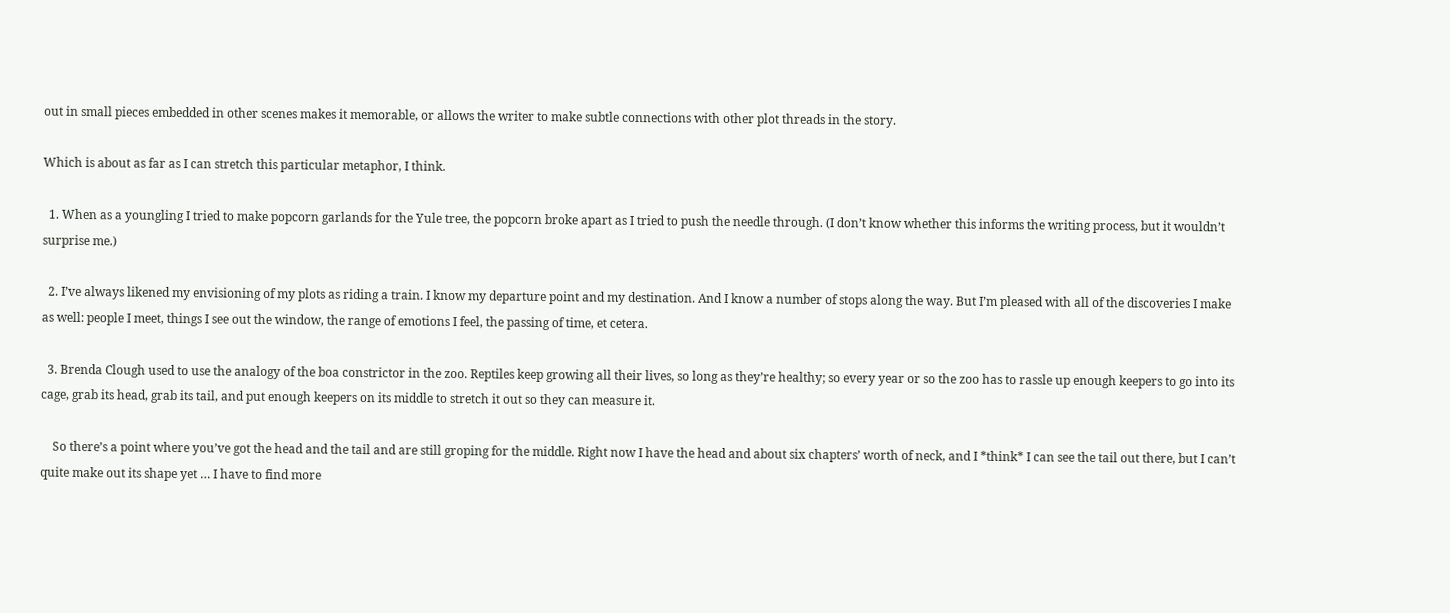out in small pieces embedded in other scenes makes it memorable, or allows the writer to make subtle connections with other plot threads in the story.

Which is about as far as I can stretch this particular metaphor, I think.

  1. When as a youngling I tried to make popcorn garlands for the Yule tree, the popcorn broke apart as I tried to push the needle through. (I don’t know whether this informs the writing process, but it wouldn’t surprise me.)

  2. I’ve always likened my envisioning of my plots as riding a train. I know my departure point and my destination. And I know a number of stops along the way. But I’m pleased with all of the discoveries I make as well: people I meet, things I see out the window, the range of emotions I feel, the passing of time, et cetera.

  3. Brenda Clough used to use the analogy of the boa constrictor in the zoo. Reptiles keep growing all their lives, so long as they’re healthy; so every year or so the zoo has to rassle up enough keepers to go into its cage, grab its head, grab its tail, and put enough keepers on its middle to stretch it out so they can measure it.

    So there’s a point where you’ve got the head and the tail and are still groping for the middle. Right now I have the head and about six chapters’ worth of neck, and I *think* I can see the tail out there, but I can’t quite make out its shape yet … I have to find more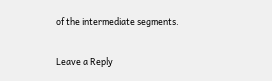of the intermediate segments.

Leave a Reply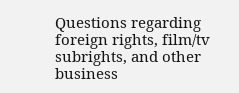Questions regarding foreign rights, film/tv subrights, and other business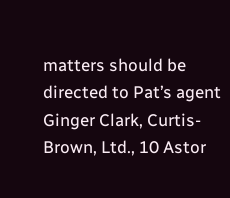matters should be directed to Pat’s agent Ginger Clark, Curtis-Brown, Ltd., 10 Astor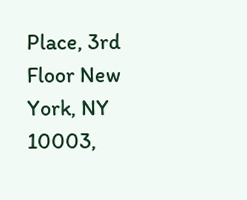Place, 3rd Floor New York, NY 10003,